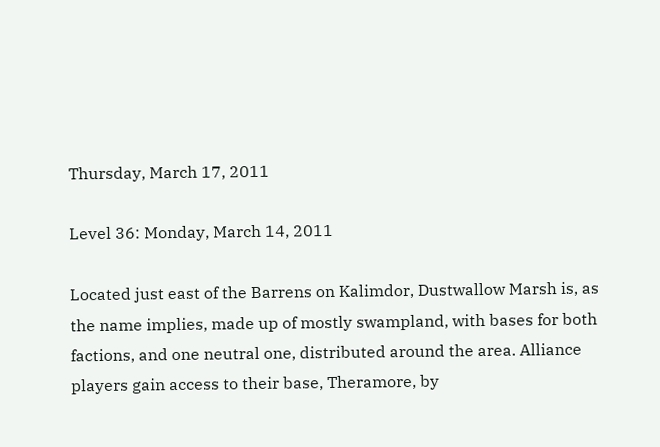Thursday, March 17, 2011

Level 36: Monday, March 14, 2011

Located just east of the Barrens on Kalimdor, Dustwallow Marsh is, as the name implies, made up of mostly swampland, with bases for both factions, and one neutral one, distributed around the area. Alliance players gain access to their base, Theramore, by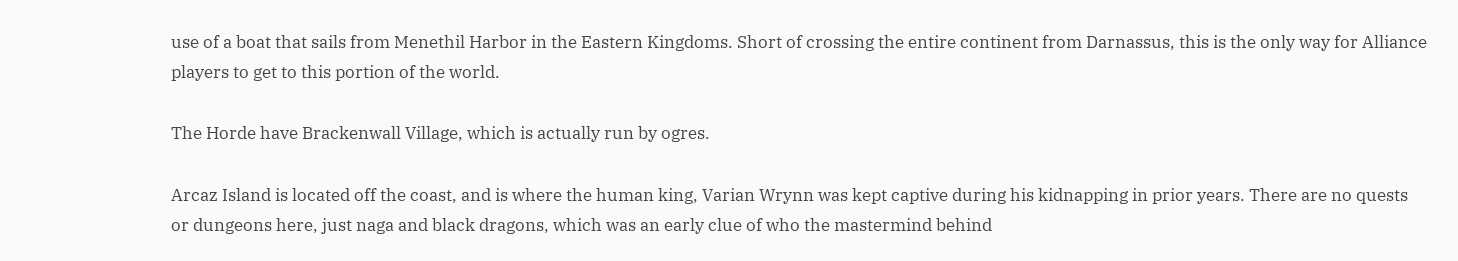use of a boat that sails from Menethil Harbor in the Eastern Kingdoms. Short of crossing the entire continent from Darnassus, this is the only way for Alliance players to get to this portion of the world.

The Horde have Brackenwall Village, which is actually run by ogres.

Arcaz Island is located off the coast, and is where the human king, Varian Wrynn was kept captive during his kidnapping in prior years. There are no quests or dungeons here, just naga and black dragons, which was an early clue of who the mastermind behind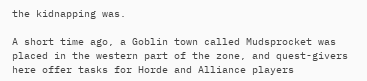the kidnapping was.

A short time ago, a Goblin town called Mudsprocket was placed in the western part of the zone, and quest-givers here offer tasks for Horde and Alliance players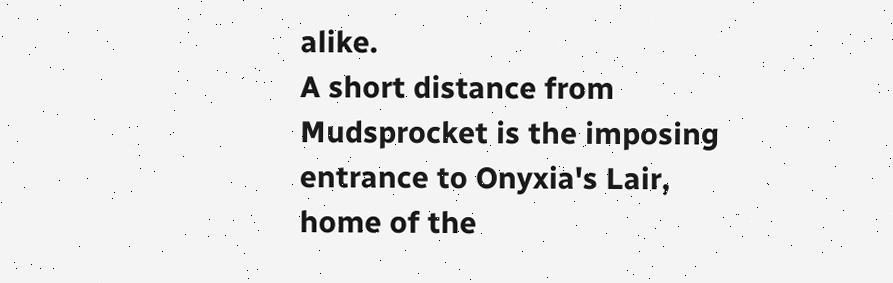alike.
A short distance from Mudsprocket is the imposing entrance to Onyxia's Lair, home of the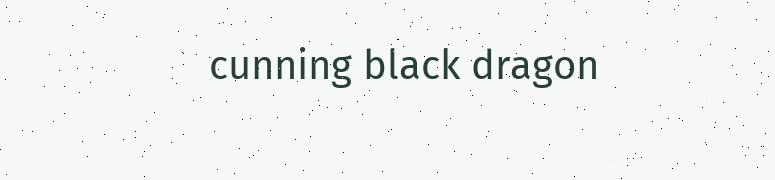cunning black dragon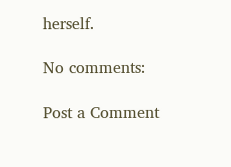herself.

No comments:

Post a Comment